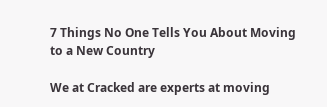7 Things No One Tells You About Moving to a New Country

We at Cracked are experts at moving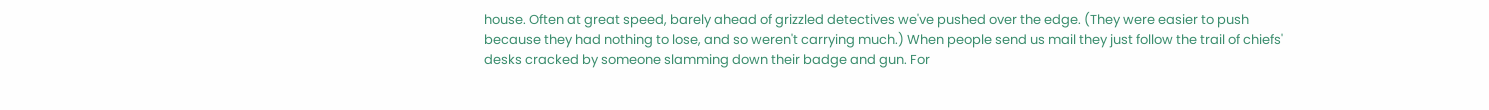house. Often at great speed, barely ahead of grizzled detectives we've pushed over the edge. (They were easier to push because they had nothing to lose, and so weren't carrying much.) When people send us mail they just follow the trail of chiefs' desks cracked by someone slamming down their badge and gun. For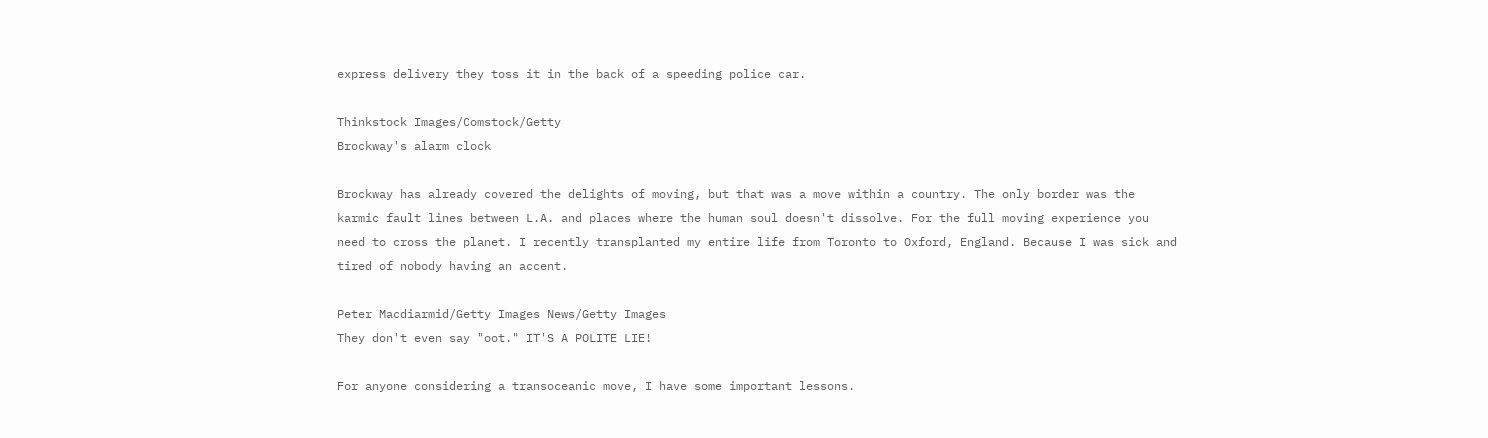express delivery they toss it in the back of a speeding police car.

Thinkstock Images/Comstock/Getty
Brockway's alarm clock

Brockway has already covered the delights of moving, but that was a move within a country. The only border was the karmic fault lines between L.A. and places where the human soul doesn't dissolve. For the full moving experience you need to cross the planet. I recently transplanted my entire life from Toronto to Oxford, England. Because I was sick and tired of nobody having an accent.

Peter Macdiarmid/Getty Images News/Getty Images
They don't even say "oot." IT'S A POLITE LIE!

For anyone considering a transoceanic move, I have some important lessons.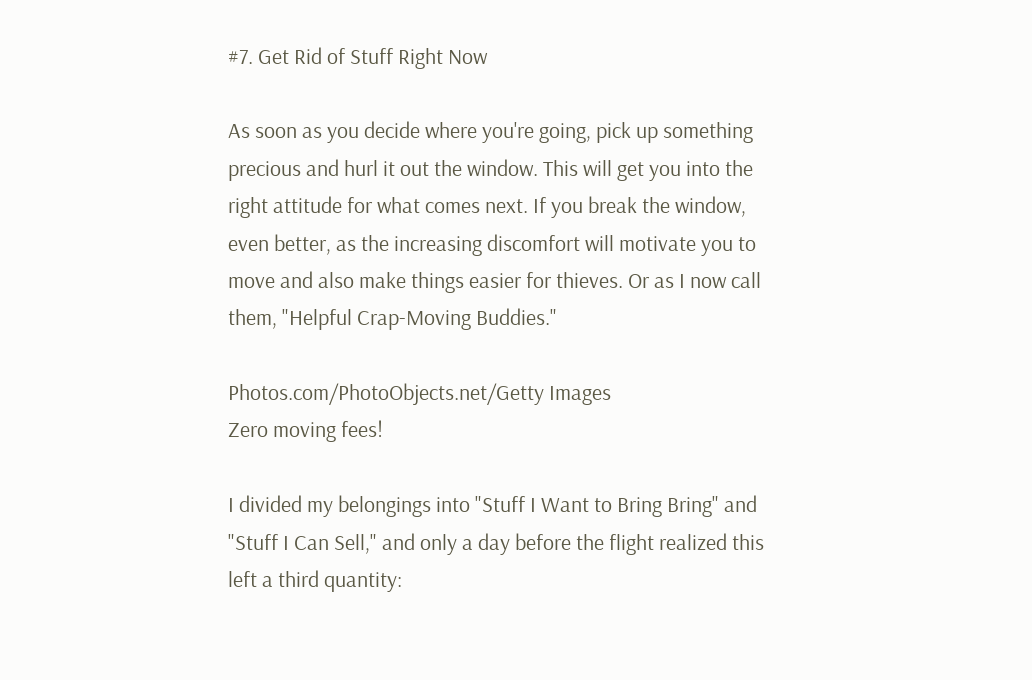#7. Get Rid of Stuff Right Now

As soon as you decide where you're going, pick up something precious and hurl it out the window. This will get you into the right attitude for what comes next. If you break the window, even better, as the increasing discomfort will motivate you to move and also make things easier for thieves. Or as I now call them, "Helpful Crap-Moving Buddies."

Photos.com/PhotoObjects.net/Getty Images
Zero moving fees!

I divided my belongings into "Stuff I Want to Bring Bring" and "Stuff I Can Sell," and only a day before the flight realized this left a third quantity: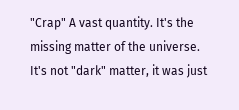"Crap" A vast quantity. It's the missing matter of the universe. It's not "dark" matter, it was just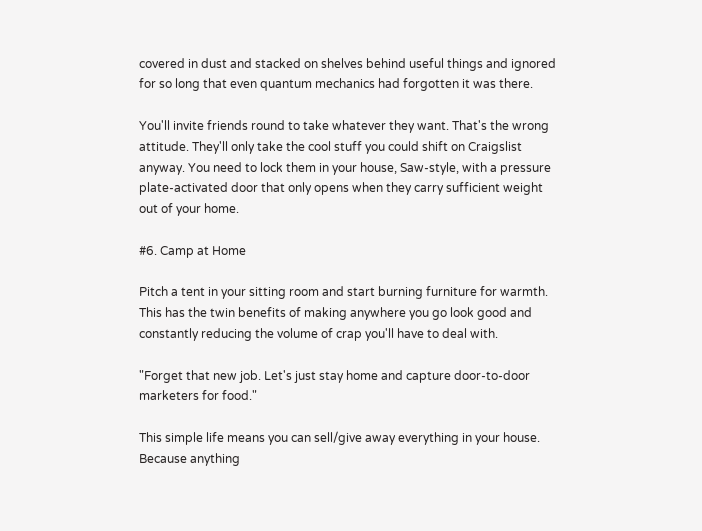covered in dust and stacked on shelves behind useful things and ignored for so long that even quantum mechanics had forgotten it was there.

You'll invite friends round to take whatever they want. That's the wrong attitude. They'll only take the cool stuff you could shift on Craigslist anyway. You need to lock them in your house, Saw-style, with a pressure plate-activated door that only opens when they carry sufficient weight out of your home.

#6. Camp at Home

Pitch a tent in your sitting room and start burning furniture for warmth. This has the twin benefits of making anywhere you go look good and constantly reducing the volume of crap you'll have to deal with.

"Forget that new job. Let's just stay home and capture door-to-door marketers for food."

This simple life means you can sell/give away everything in your house. Because anything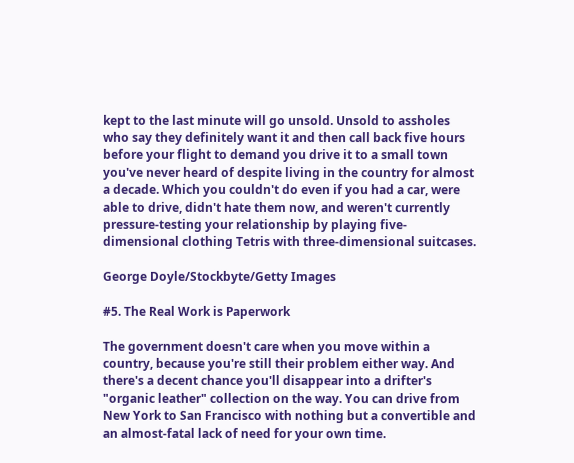kept to the last minute will go unsold. Unsold to assholes who say they definitely want it and then call back five hours before your flight to demand you drive it to a small town you've never heard of despite living in the country for almost a decade. Which you couldn't do even if you had a car, were able to drive, didn't hate them now, and weren't currently pressure-testing your relationship by playing five-dimensional clothing Tetris with three-dimensional suitcases.

George Doyle/Stockbyte/Getty Images

#5. The Real Work is Paperwork

The government doesn't care when you move within a country, because you're still their problem either way. And there's a decent chance you'll disappear into a drifter's "organic leather" collection on the way. You can drive from New York to San Francisco with nothing but a convertible and an almost-fatal lack of need for your own time.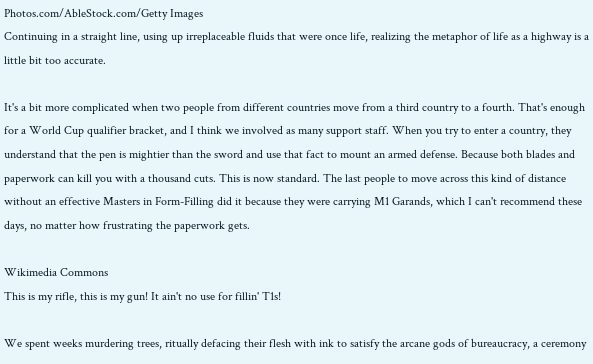Photos.com/AbleStock.com/Getty Images
Continuing in a straight line, using up irreplaceable fluids that were once life, realizing the metaphor of life as a highway is a little bit too accurate.

It's a bit more complicated when two people from different countries move from a third country to a fourth. That's enough for a World Cup qualifier bracket, and I think we involved as many support staff. When you try to enter a country, they understand that the pen is mightier than the sword and use that fact to mount an armed defense. Because both blades and paperwork can kill you with a thousand cuts. This is now standard. The last people to move across this kind of distance without an effective Masters in Form-Filling did it because they were carrying M1 Garands, which I can't recommend these days, no matter how frustrating the paperwork gets.

Wikimedia Commons
This is my rifle, this is my gun! It ain't no use for fillin' T1s!

We spent weeks murdering trees, ritually defacing their flesh with ink to satisfy the arcane gods of bureaucracy, a ceremony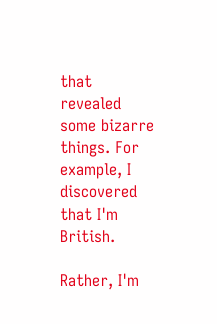that revealed some bizarre things. For example, I discovered that I'm British.

Rather, I'm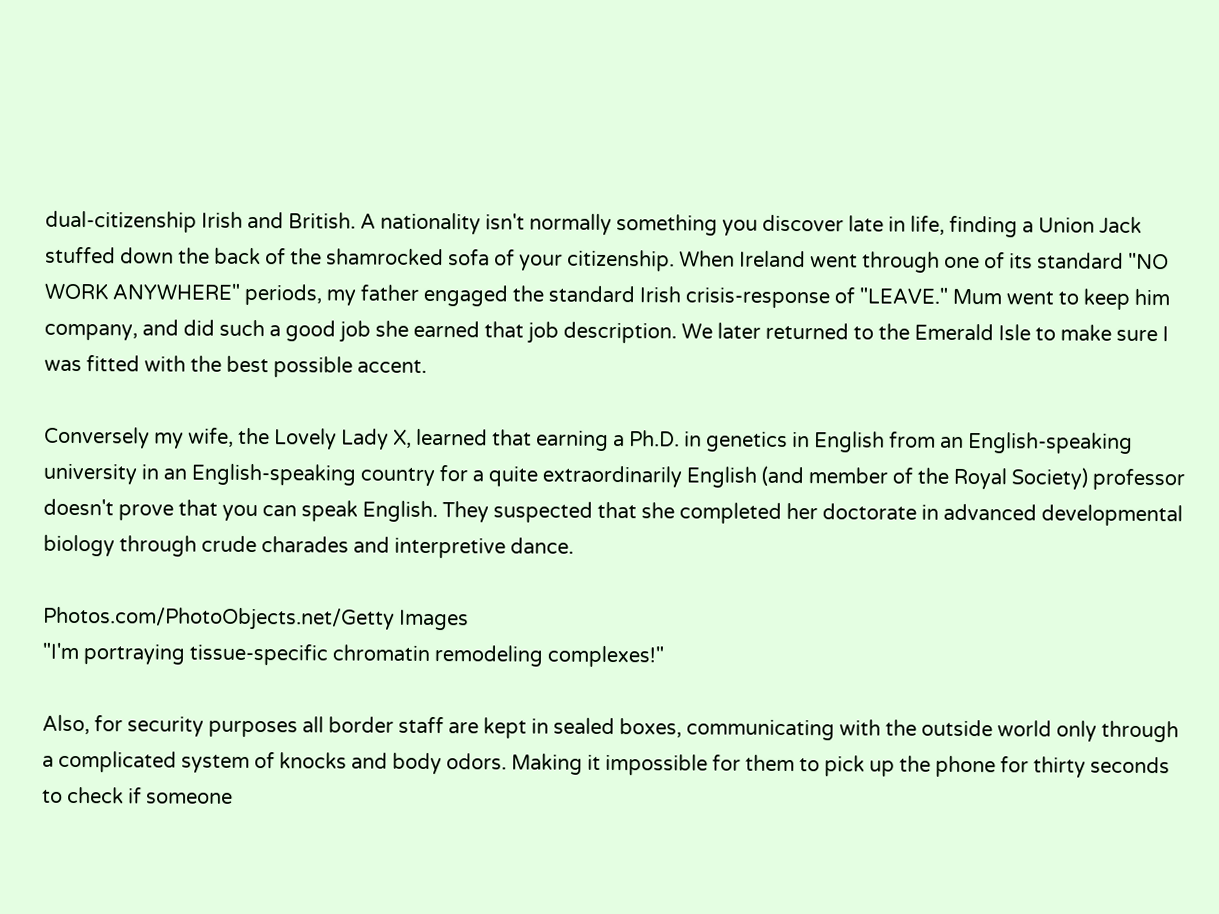dual-citizenship Irish and British. A nationality isn't normally something you discover late in life, finding a Union Jack stuffed down the back of the shamrocked sofa of your citizenship. When Ireland went through one of its standard "NO WORK ANYWHERE" periods, my father engaged the standard Irish crisis-response of "LEAVE." Mum went to keep him company, and did such a good job she earned that job description. We later returned to the Emerald Isle to make sure I was fitted with the best possible accent.

Conversely my wife, the Lovely Lady X, learned that earning a Ph.D. in genetics in English from an English-speaking university in an English-speaking country for a quite extraordinarily English (and member of the Royal Society) professor doesn't prove that you can speak English. They suspected that she completed her doctorate in advanced developmental biology through crude charades and interpretive dance.

Photos.com/PhotoObjects.net/Getty Images
"I'm portraying tissue-specific chromatin remodeling complexes!"

Also, for security purposes all border staff are kept in sealed boxes, communicating with the outside world only through a complicated system of knocks and body odors. Making it impossible for them to pick up the phone for thirty seconds to check if someone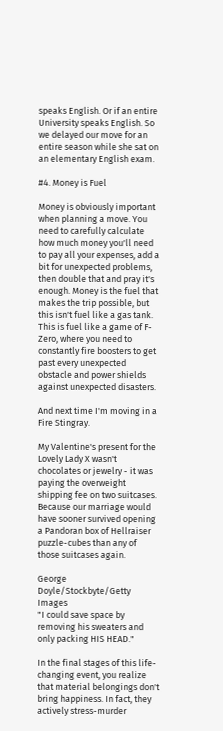speaks English. Or if an entire University speaks English. So we delayed our move for an entire season while she sat on an elementary English exam.

#4. Money is Fuel

Money is obviously important when planning a move. You need to carefully calculate how much money you'll need to pay all your expenses, add a bit for unexpected problems, then double that and pray it's enough. Money is the fuel that makes the trip possible, but this isn't fuel like a gas tank. This is fuel like a game of F-Zero, where you need to constantly fire boosters to get past every unexpected obstacle and power shields against unexpected disasters.

And next time I'm moving in a Fire Stingray.

My Valentine's present for the Lovely Lady X wasn't chocolates or jewelry - it was paying the overweight shipping fee on two suitcases. Because our marriage would have sooner survived opening a Pandoran box of Hellraiser puzzle-cubes than any of those suitcases again.

George Doyle/Stockbyte/Getty Images
"I could save space by removing his sweaters and only packing HIS HEAD."

In the final stages of this life-changing event, you realize that material belongings don't bring happiness. In fact, they actively stress-murder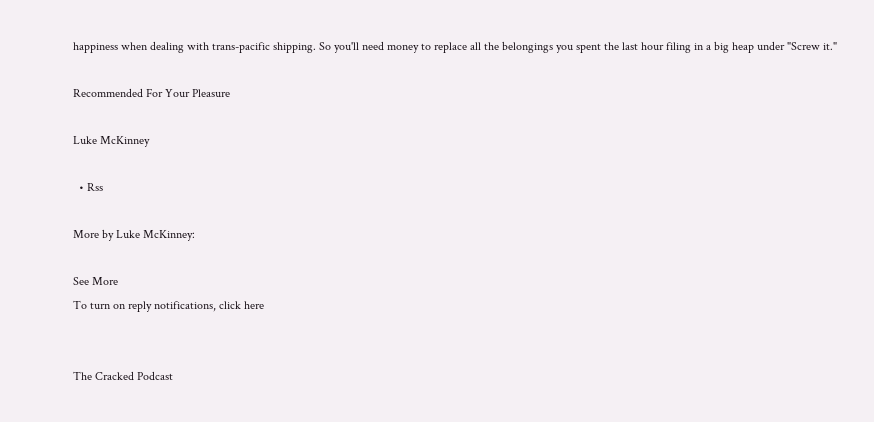happiness when dealing with trans-pacific shipping. So you'll need money to replace all the belongings you spent the last hour filing in a big heap under "Screw it."

Recommended For Your Pleasure

Luke McKinney

  • Rss

More by Luke McKinney:

See More
To turn on reply notifications, click here


The Cracked Podcast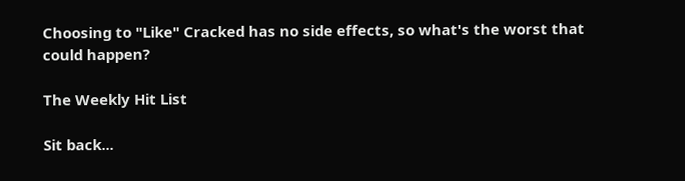Choosing to "Like" Cracked has no side effects, so what's the worst that could happen?

The Weekly Hit List

Sit back...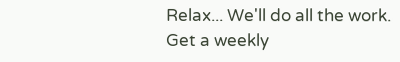Relax... We'll do all the work.
Get a weekly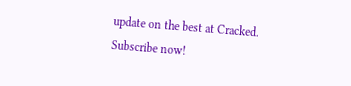update on the best at Cracked. Subscribe now!